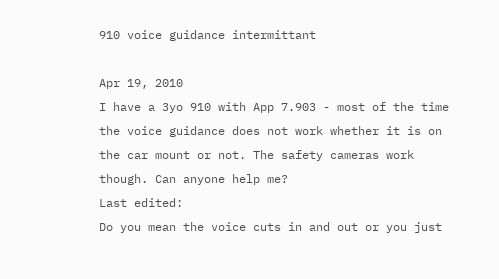910 voice guidance intermittant

Apr 19, 2010
I have a 3yo 910 with App 7.903 - most of the time the voice guidance does not work whether it is on the car mount or not. The safety cameras work though. Can anyone help me?
Last edited:
Do you mean the voice cuts in and out or you just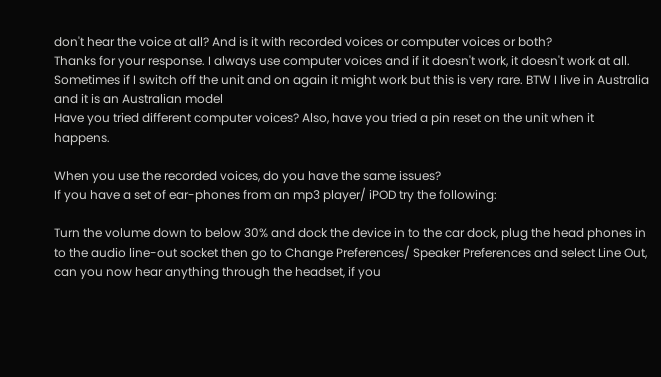don't hear the voice at all? And is it with recorded voices or computer voices or both?
Thanks for your response. I always use computer voices and if it doesn't work, it doesn't work at all. Sometimes if I switch off the unit and on again it might work but this is very rare. BTW I live in Australia and it is an Australian model
Have you tried different computer voices? Also, have you tried a pin reset on the unit when it happens.

When you use the recorded voices, do you have the same issues?
If you have a set of ear-phones from an mp3 player/ iPOD try the following:

Turn the volume down to below 30% and dock the device in to the car dock, plug the head phones in to the audio line-out socket then go to Change Preferences/ Speaker Preferences and select Line Out, can you now hear anything through the headset, if you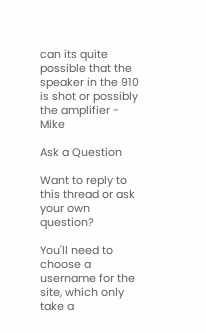can its quite possible that the speaker in the 910 is shot or possibly the amplifier - Mike

Ask a Question

Want to reply to this thread or ask your own question?

You'll need to choose a username for the site, which only take a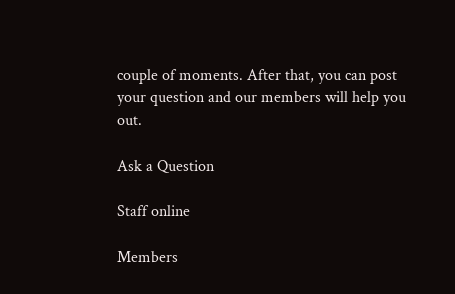couple of moments. After that, you can post your question and our members will help you out.

Ask a Question

Staff online

Members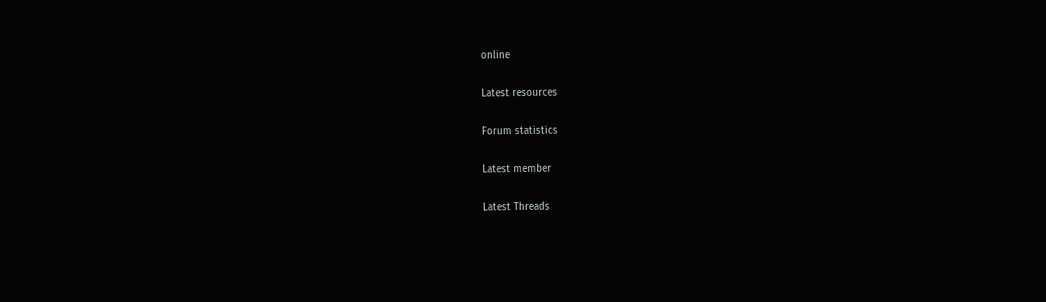online

Latest resources

Forum statistics

Latest member

Latest Threads